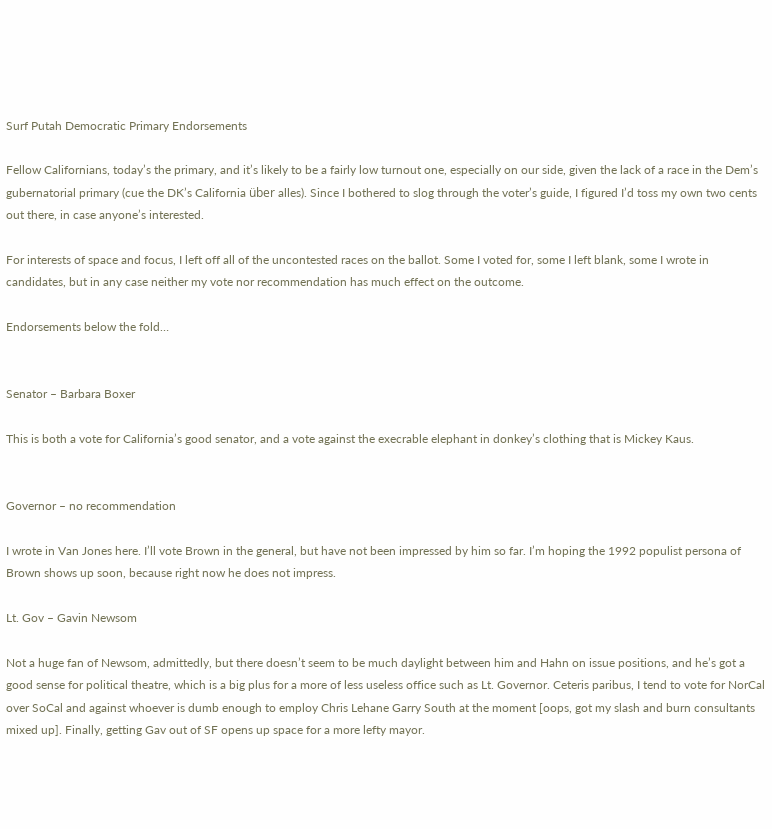Surf Putah Democratic Primary Endorsements

Fellow Californians, today’s the primary, and it’s likely to be a fairly low turnout one, especially on our side, given the lack of a race in the Dem’s gubernatorial primary (cue the DK’s California über alles). Since I bothered to slog through the voter’s guide, I figured I’d toss my own two cents out there, in case anyone’s interested.

For interests of space and focus, I left off all of the uncontested races on the ballot. Some I voted for, some I left blank, some I wrote in candidates, but in any case neither my vote nor recommendation has much effect on the outcome.

Endorsements below the fold…


Senator – Barbara Boxer

This is both a vote for California’s good senator, and a vote against the execrable elephant in donkey’s clothing that is Mickey Kaus.


Governor – no recommendation

I wrote in Van Jones here. I’ll vote Brown in the general, but have not been impressed by him so far. I’m hoping the 1992 populist persona of Brown shows up soon, because right now he does not impress.

Lt. Gov – Gavin Newsom

Not a huge fan of Newsom, admittedly, but there doesn’t seem to be much daylight between him and Hahn on issue positions, and he’s got a good sense for political theatre, which is a big plus for a more of less useless office such as Lt. Governor. Ceteris paribus, I tend to vote for NorCal over SoCal and against whoever is dumb enough to employ Chris Lehane Garry South at the moment [oops, got my slash and burn consultants mixed up]. Finally, getting Gav out of SF opens up space for a more lefty mayor.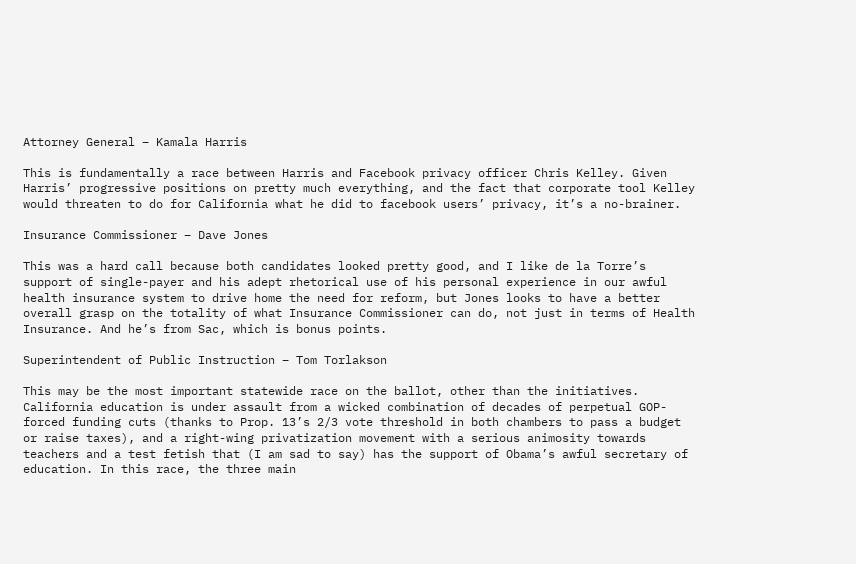Attorney General – Kamala Harris

This is fundamentally a race between Harris and Facebook privacy officer Chris Kelley. Given Harris’ progressive positions on pretty much everything, and the fact that corporate tool Kelley would threaten to do for California what he did to facebook users’ privacy, it’s a no-brainer.

Insurance Commissioner – Dave Jones

This was a hard call because both candidates looked pretty good, and I like de la Torre’s support of single-payer and his adept rhetorical use of his personal experience in our awful health insurance system to drive home the need for reform, but Jones looks to have a better overall grasp on the totality of what Insurance Commissioner can do, not just in terms of Health Insurance. And he’s from Sac, which is bonus points.

Superintendent of Public Instruction – Tom Torlakson

This may be the most important statewide race on the ballot, other than the initiatives. California education is under assault from a wicked combination of decades of perpetual GOP-forced funding cuts (thanks to Prop. 13’s 2/3 vote threshold in both chambers to pass a budget or raise taxes), and a right-wing privatization movement with a serious animosity towards teachers and a test fetish that (I am sad to say) has the support of Obama’s awful secretary of education. In this race, the three main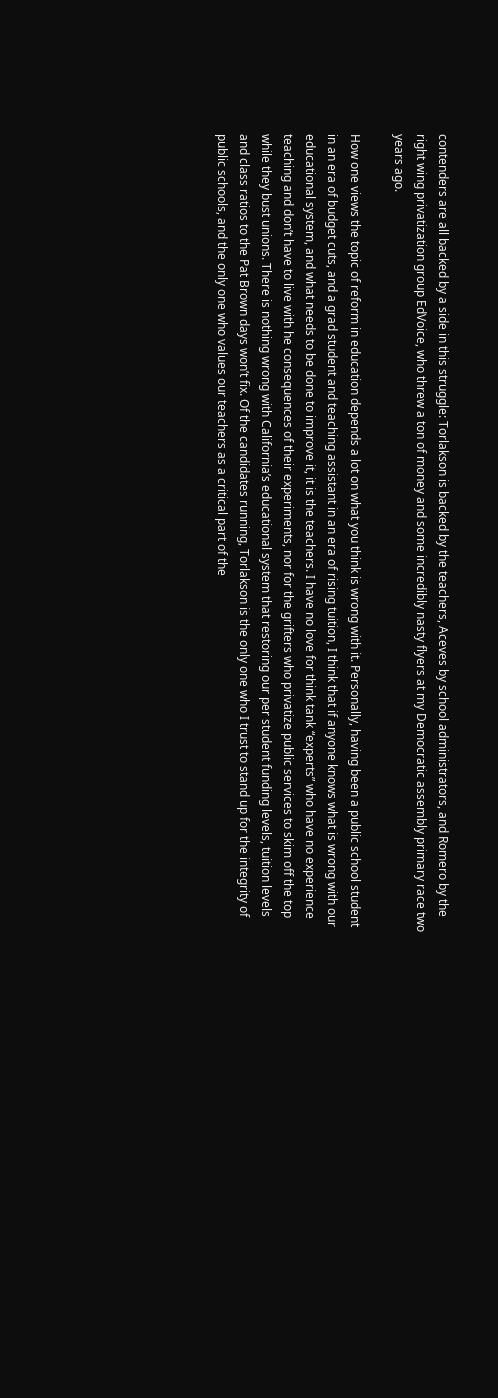contenders are all backed by a side in this struggle: Torlakson is backed by the teachers, Aceves by school administrators, and Romero by the right wing privatization group EdVoice, who threw a ton of money and some incredibly nasty flyers at my Democratic assembly primary race two years ago.

How one views the topic of reform in education depends a lot on what you think is wrong with it. Personally, having been a public school student in an era of budget cuts, and a grad student and teaching assistant in an era of rising tuition, I think that if anyone knows what is wrong with our educational system, and what needs to be done to improve it, it is the teachers. I have no love for think tank “experts” who have no experience teaching and don’t have to live with he consequences of their experiments, nor for the grifters who privatize public services to skim off the top while they bust unions. There is nothing wrong with California’s educational system that restoring our per student funding levels, tuition levels and class ratios to the Pat Brown days won’t fix. Of the candidates running, Torlakson is the only one who I trust to stand up for the integrity of public schools, and the only one who values our teachers as a critical part of the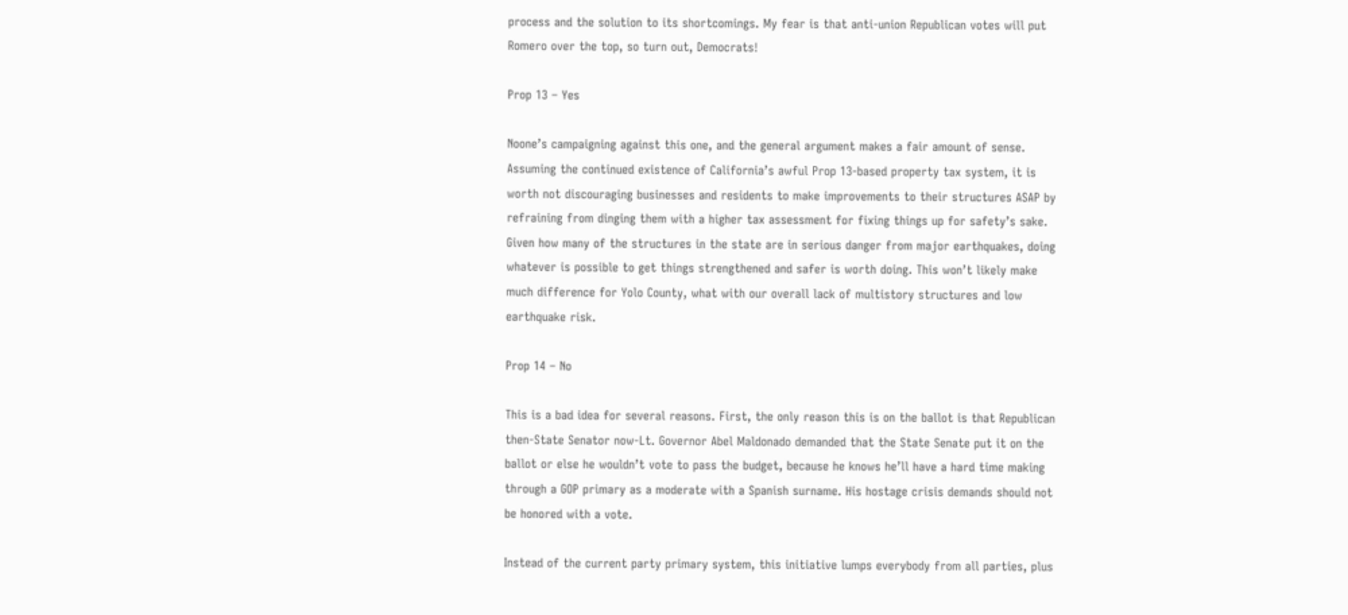process and the solution to its shortcomings. My fear is that anti-union Republican votes will put Romero over the top, so turn out, Democrats!

Prop 13 – Yes

Noone’s campaigning against this one, and the general argument makes a fair amount of sense. Assuming the continued existence of California’s awful Prop 13-based property tax system, it is worth not discouraging businesses and residents to make improvements to their structures ASAP by refraining from dinging them with a higher tax assessment for fixing things up for safety’s sake. Given how many of the structures in the state are in serious danger from major earthquakes, doing whatever is possible to get things strengthened and safer is worth doing. This won’t likely make much difference for Yolo County, what with our overall lack of multistory structures and low earthquake risk.

Prop 14 – No

This is a bad idea for several reasons. First, the only reason this is on the ballot is that Republican then-State Senator now-Lt. Governor Abel Maldonado demanded that the State Senate put it on the ballot or else he wouldn’t vote to pass the budget, because he knows he’ll have a hard time making through a GOP primary as a moderate with a Spanish surname. His hostage crisis demands should not be honored with a vote.

Instead of the current party primary system, this initiative lumps everybody from all parties, plus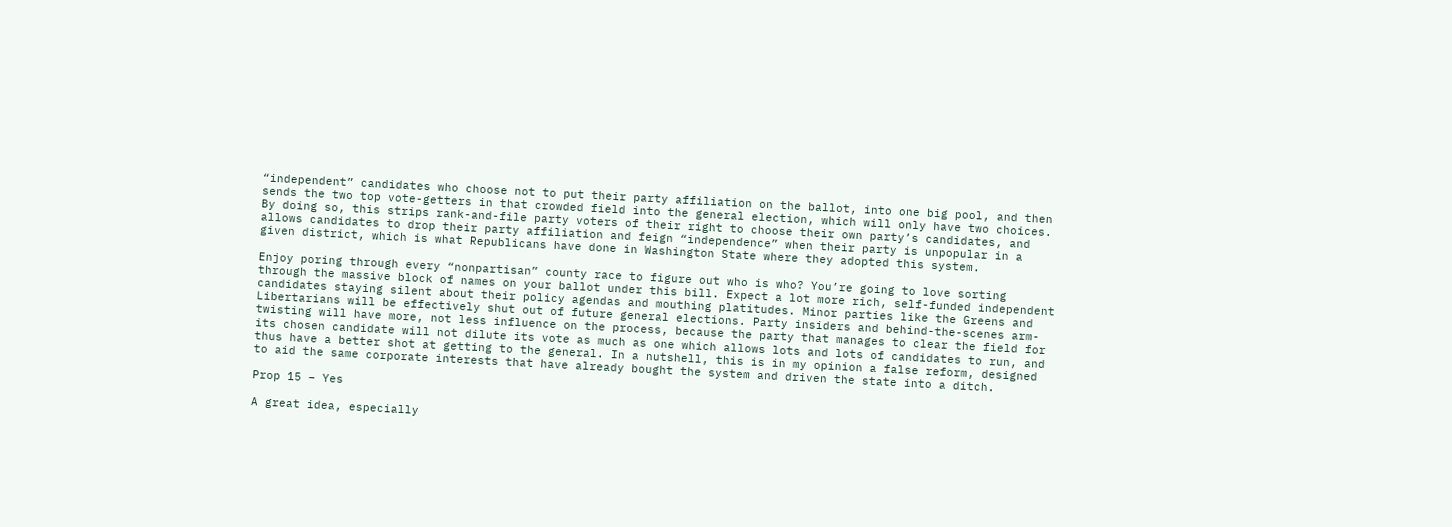“independent” candidates who choose not to put their party affiliation on the ballot, into one big pool, and then sends the two top vote-getters in that crowded field into the general election, which will only have two choices. By doing so, this strips rank-and-file party voters of their right to choose their own party’s candidates, and allows candidates to drop their party affiliation and feign “independence” when their party is unpopular in a given district, which is what Republicans have done in Washington State where they adopted this system.

Enjoy poring through every “nonpartisan” county race to figure out who is who? You’re going to love sorting through the massive block of names on your ballot under this bill. Expect a lot more rich, self-funded independent candidates staying silent about their policy agendas and mouthing platitudes. Minor parties like the Greens and Libertarians will be effectively shut out of future general elections. Party insiders and behind-the-scenes arm-twisting will have more, not less influence on the process, because the party that manages to clear the field for its chosen candidate will not dilute its vote as much as one which allows lots and lots of candidates to run, and thus have a better shot at getting to the general. In a nutshell, this is in my opinion a false reform, designed to aid the same corporate interests that have already bought the system and driven the state into a ditch.

Prop 15 – Yes

A great idea, especially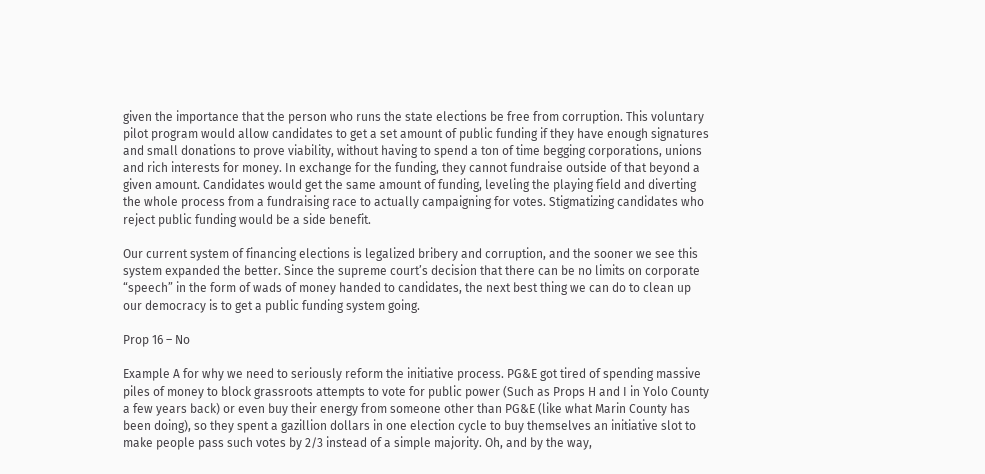given the importance that the person who runs the state elections be free from corruption. This voluntary pilot program would allow candidates to get a set amount of public funding if they have enough signatures and small donations to prove viability, without having to spend a ton of time begging corporations, unions and rich interests for money. In exchange for the funding, they cannot fundraise outside of that beyond a given amount. Candidates would get the same amount of funding, leveling the playing field and diverting the whole process from a fundraising race to actually campaigning for votes. Stigmatizing candidates who reject public funding would be a side benefit.

Our current system of financing elections is legalized bribery and corruption, and the sooner we see this system expanded the better. Since the supreme court’s decision that there can be no limits on corporate “speech” in the form of wads of money handed to candidates, the next best thing we can do to clean up our democracy is to get a public funding system going.

Prop 16 – No

Example A for why we need to seriously reform the initiative process. PG&E got tired of spending massive piles of money to block grassroots attempts to vote for public power (Such as Props H and I in Yolo County a few years back) or even buy their energy from someone other than PG&E (like what Marin County has been doing), so they spent a gazillion dollars in one election cycle to buy themselves an initiative slot to make people pass such votes by 2/3 instead of a simple majority. Oh, and by the way,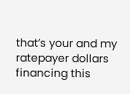that’s your and my ratepayer dollars financing this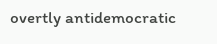overtly antidemocratic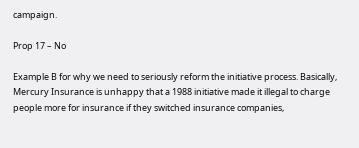campaign.

Prop 17 – No

Example B for why we need to seriously reform the initiative process. Basically, Mercury Insurance is unhappy that a 1988 initiative made it illegal to charge people more for insurance if they switched insurance companies,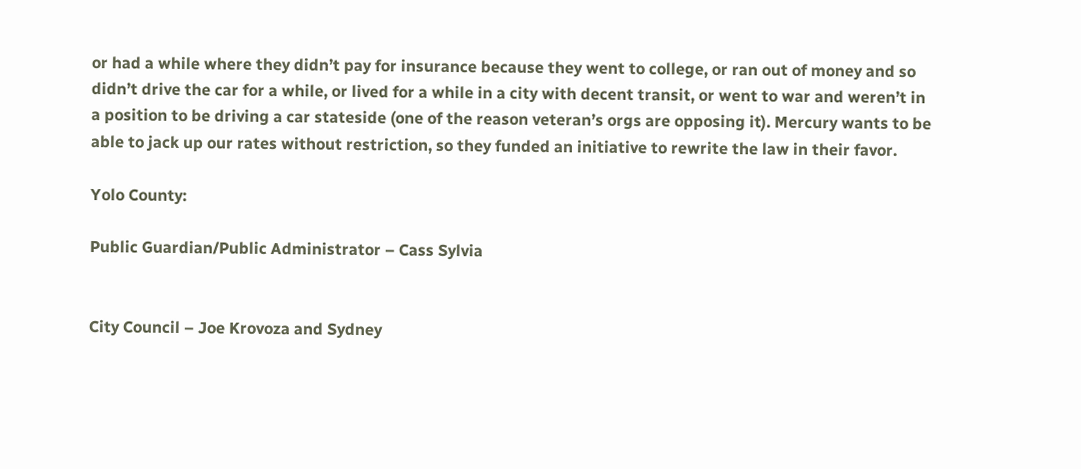or had a while where they didn’t pay for insurance because they went to college, or ran out of money and so didn’t drive the car for a while, or lived for a while in a city with decent transit, or went to war and weren’t in a position to be driving a car stateside (one of the reason veteran’s orgs are opposing it). Mercury wants to be able to jack up our rates without restriction, so they funded an initiative to rewrite the law in their favor.

Yolo County:

Public Guardian/Public Administrator – Cass Sylvia


City Council – Joe Krovoza and Sydney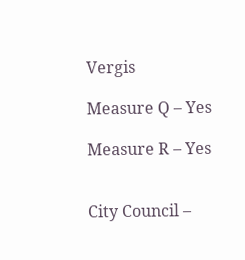Vergis

Measure Q – Yes

Measure R – Yes


City Council –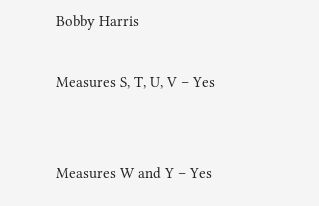Bobby Harris

Measures S, T, U, V – Yes


Measures W and Y – Yes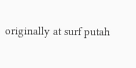originally at surf putah